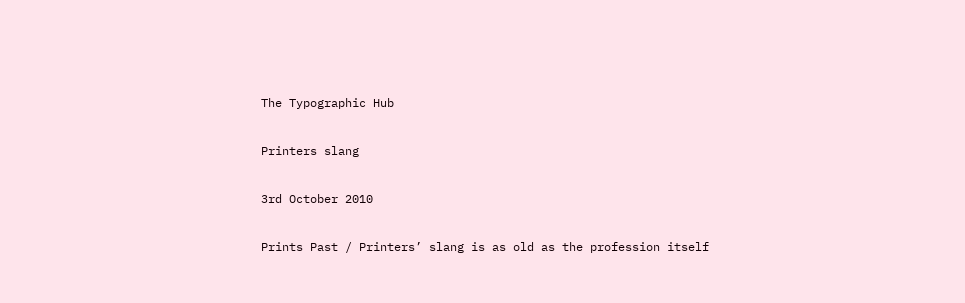The Typographic Hub

Printers slang

3rd October 2010

Prints Past / Printers’ slang is as old as the profession itself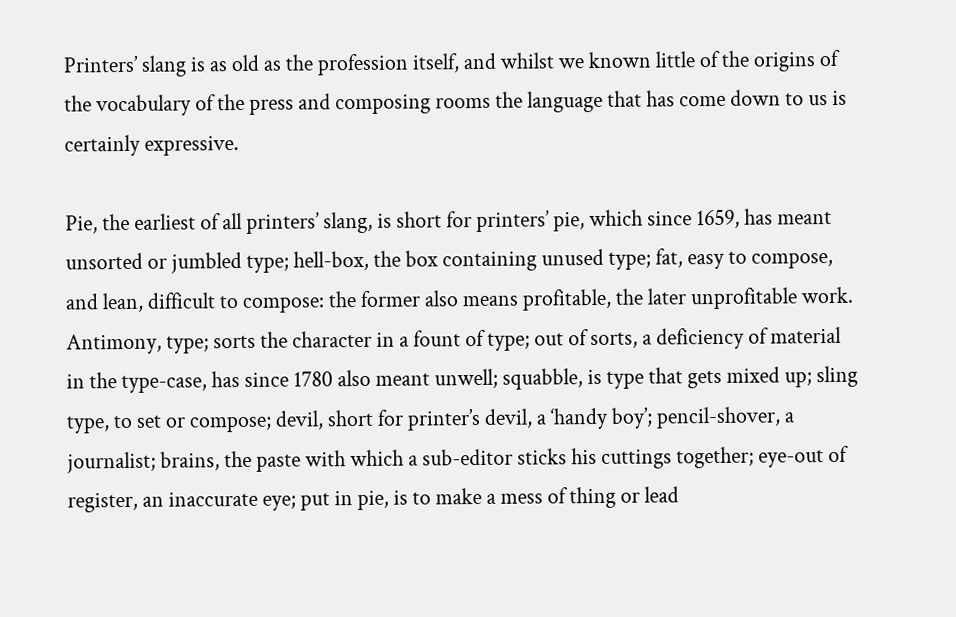Printers’ slang is as old as the profession itself, and whilst we known little of the origins of the vocabulary of the press and composing rooms the language that has come down to us is certainly expressive.

Pie, the earliest of all printers’ slang, is short for printers’ pie, which since 1659, has meant unsorted or jumbled type; hell-box, the box containing unused type; fat, easy to compose, and lean, difficult to compose: the former also means profitable, the later unprofitable work. Antimony, type; sorts the character in a fount of type; out of sorts, a deficiency of material in the type-case, has since 1780 also meant unwell; squabble, is type that gets mixed up; sling type, to set or compose; devil, short for printer’s devil, a ‘handy boy’; pencil-shover, a journalist; brains, the paste with which a sub-editor sticks his cuttings together; eye-out of register, an inaccurate eye; put in pie, is to make a mess of thing or lead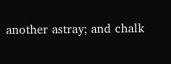another astray; and chalk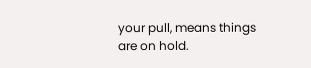your pull, means things are on hold.